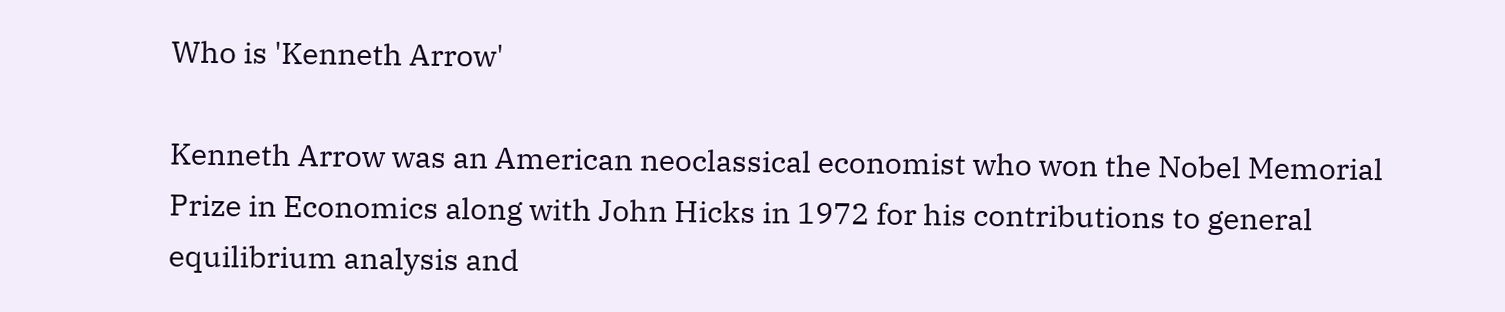Who is 'Kenneth Arrow'

Kenneth Arrow was an American neoclassical economist who won the Nobel Memorial Prize in Economics along with John Hicks in 1972 for his contributions to general equilibrium analysis and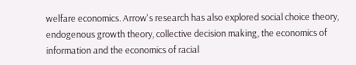welfare economics. Arrow's research has also explored social choice theory, endogenous growth theory, collective decision making, the economics of information and the economics of racial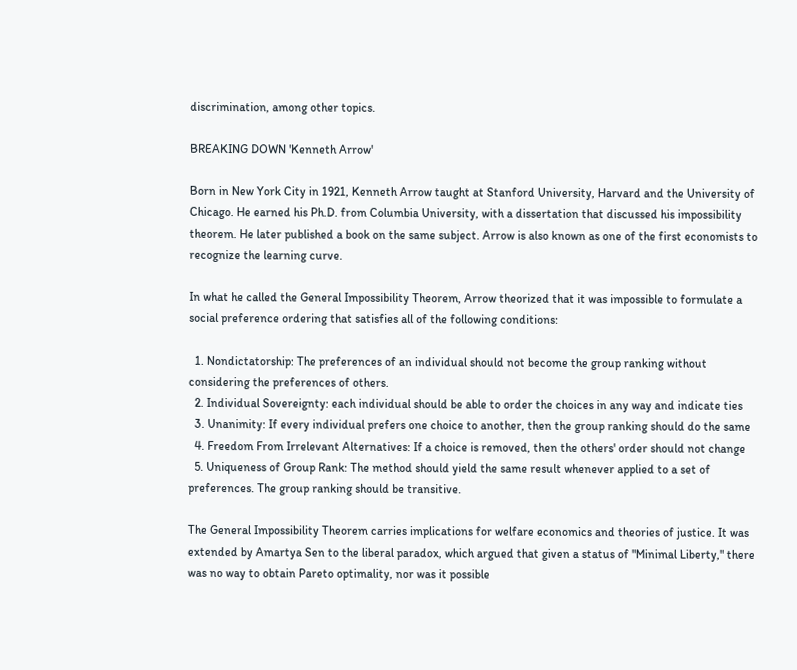discrimination, among other topics.

BREAKING DOWN 'Kenneth Arrow'

Born in New York City in 1921, Kenneth Arrow taught at Stanford University, Harvard and the University of Chicago. He earned his Ph.D. from Columbia University, with a dissertation that discussed his impossibility theorem. He later published a book on the same subject. Arrow is also known as one of the first economists to recognize the learning curve.

In what he called the General Impossibility Theorem, Arrow theorized that it was impossible to formulate a social preference ordering that satisfies all of the following conditions:

  1. Nondictatorship: The preferences of an individual should not become the group ranking without considering the preferences of others.
  2. Individual Sovereignty: each individual should be able to order the choices in any way and indicate ties
  3. Unanimity: If every individual prefers one choice to another, then the group ranking should do the same
  4. Freedom From Irrelevant Alternatives: If a choice is removed, then the others' order should not change
  5. Uniqueness of Group Rank: The method should yield the same result whenever applied to a set of preferences. The group ranking should be transitive.

The General Impossibility Theorem carries implications for welfare economics and theories of justice. It was extended by Amartya Sen to the liberal paradox, which argued that given a status of "Minimal Liberty," there was no way to obtain Pareto optimality, nor was it possible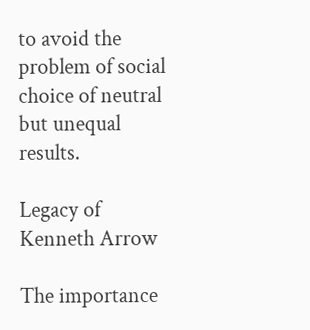to avoid the problem of social choice of neutral but unequal results.

Legacy of Kenneth Arrow

The importance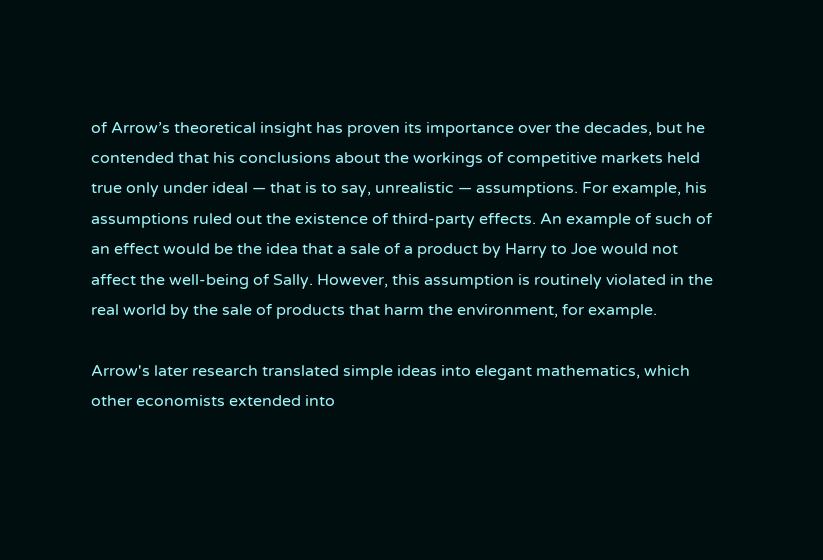of Arrow’s theoretical insight has proven its importance over the decades, but he contended that his conclusions about the workings of competitive markets held true only under ideal — that is to say, unrealistic — assumptions. For example, his assumptions ruled out the existence of third-party effects. An example of such of an effect would be the idea that a sale of a product by Harry to Joe would not affect the well-being of Sally. However, this assumption is routinely violated in the real world by the sale of products that harm the environment, for example.

Arrow's later research translated simple ideas into elegant mathematics, which other economists extended into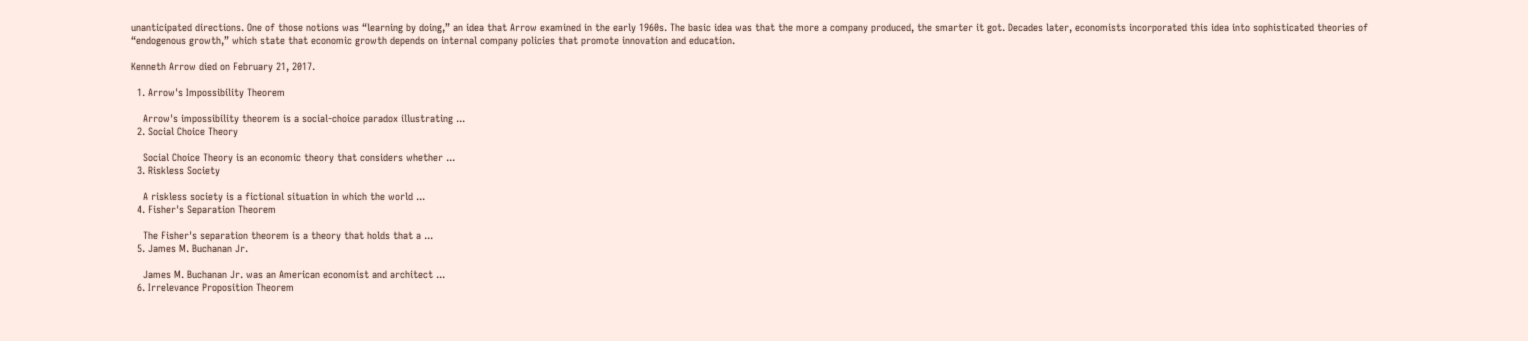unanticipated directions. One of those notions was “learning by doing,” an idea that Arrow examined in the early 1960s. The basic idea was that the more a company produced, the smarter it got. Decades later, economists incorporated this idea into sophisticated theories of “endogenous growth,” which state that economic growth depends on internal company policies that promote innovation and education.

Kenneth Arrow died on February 21, 2017.

  1. Arrow's Impossibility Theorem

    Arrow's impossibility theorem is a social-choice paradox illustrating ...
  2. Social Choice Theory

    Social Choice Theory is an economic theory that considers whether ...
  3. Riskless Society

    A riskless society is a fictional situation in which the world ...
  4. Fisher's Separation Theorem

    The Fisher's separation theorem is a theory that holds that a ...
  5. James M. Buchanan Jr.

    James M. Buchanan Jr. was an American economist and architect ...
  6. Irrelevance Proposition Theorem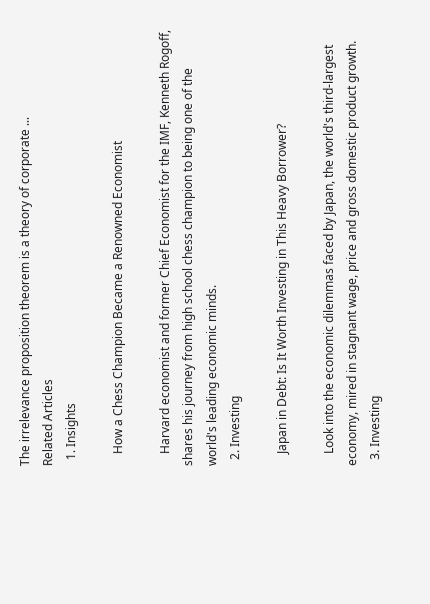The irrelevance proposition theorem is a theory of corporate ...
Related Articles
  1. Insights

    How a Chess Champion Became a Renowned Economist

    Harvard economist and former Chief Economist for the IMF, Kenneth Rogoff, shares his journey from high school chess champion to being one of the world's leading economic minds.
  2. Investing

    Japan in Debt: Is It Worth Investing in This Heavy Borrower?

    Look into the economic dilemmas faced by Japan, the world's third-largest economy, mired in stagnant wage, price and gross domestic product growth.
  3. Investing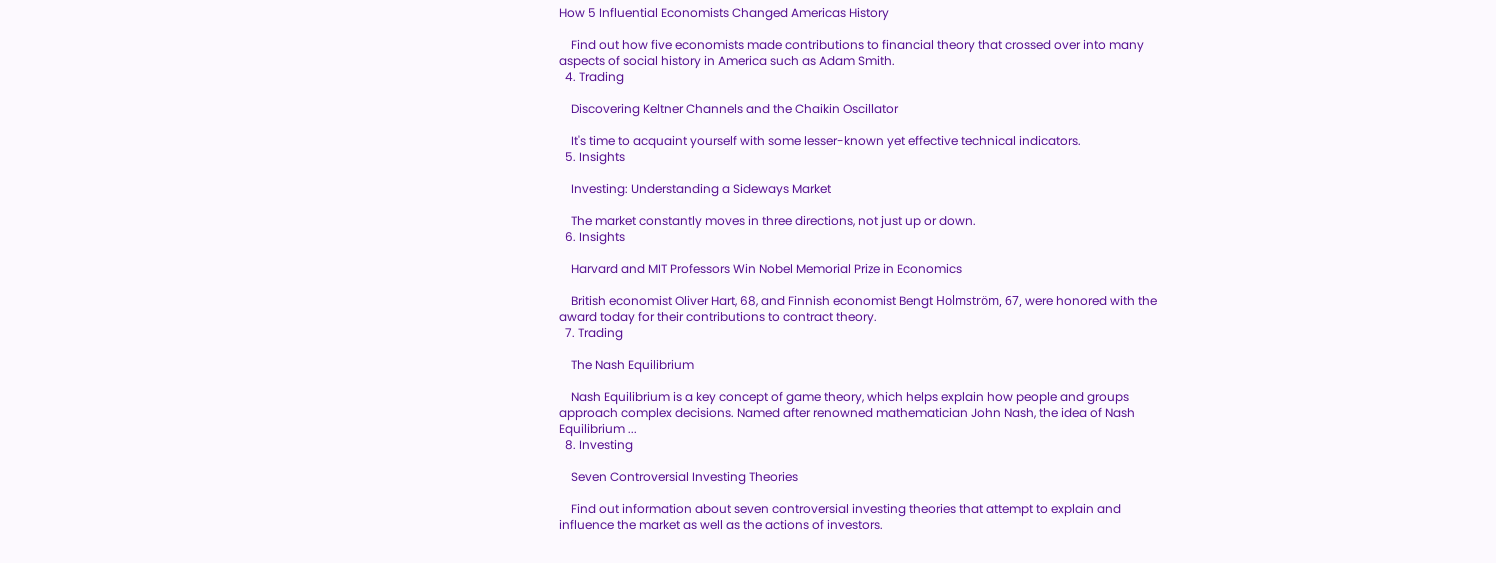How 5 Influential Economists Changed Americas History

    Find out how five economists made contributions to financial theory that crossed over into many aspects of social history in America such as Adam Smith.
  4. Trading

    Discovering Keltner Channels and the Chaikin Oscillator

    It's time to acquaint yourself with some lesser-known yet effective technical indicators.
  5. Insights

    Investing: Understanding a Sideways Market

    The market constantly moves in three directions, not just up or down.
  6. Insights

    Harvard and MIT Professors Win Nobel Memorial Prize in Economics

    British economist Oliver Hart, 68, and Finnish economist Bengt Holmström, 67, were honored with the award today for their contributions to contract theory.
  7. Trading

    The Nash Equilibrium

    Nash Equilibrium is a key concept of game theory, which helps explain how people and groups approach complex decisions. Named after renowned mathematician John Nash, the idea of Nash Equilibrium ...
  8. Investing

    Seven Controversial Investing Theories

    Find out information about seven controversial investing theories that attempt to explain and influence the market as well as the actions of investors.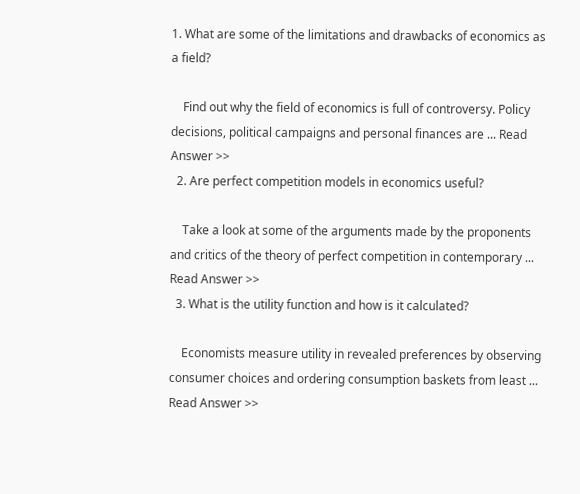1. What are some of the limitations and drawbacks of economics as a field?

    Find out why the field of economics is full of controversy. Policy decisions, political campaigns and personal finances are ... Read Answer >>
  2. Are perfect competition models in economics useful?

    Take a look at some of the arguments made by the proponents and critics of the theory of perfect competition in contemporary ... Read Answer >>
  3. What is the utility function and how is it calculated?

    Economists measure utility in revealed preferences by observing consumer choices and ordering consumption baskets from least ... Read Answer >>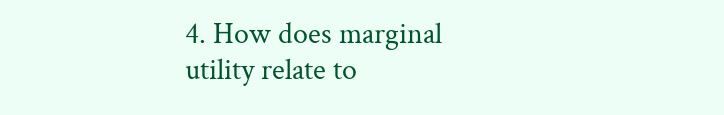4. How does marginal utility relate to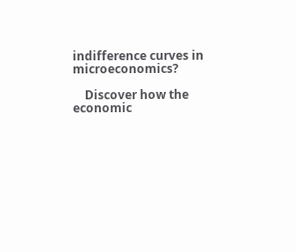indifference curves in microeconomics?

    Discover how the economic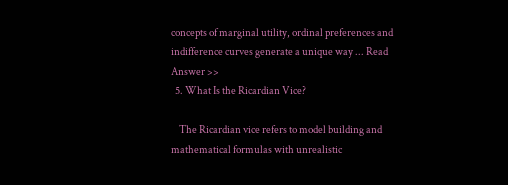concepts of marginal utility, ordinal preferences and indifference curves generate a unique way ... Read Answer >>
  5. What Is the Ricardian Vice?

    The Ricardian vice refers to model building and mathematical formulas with unrealistic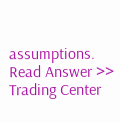assumptions. Read Answer >>
Trading Center